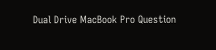Dual Drive MacBook Pro Question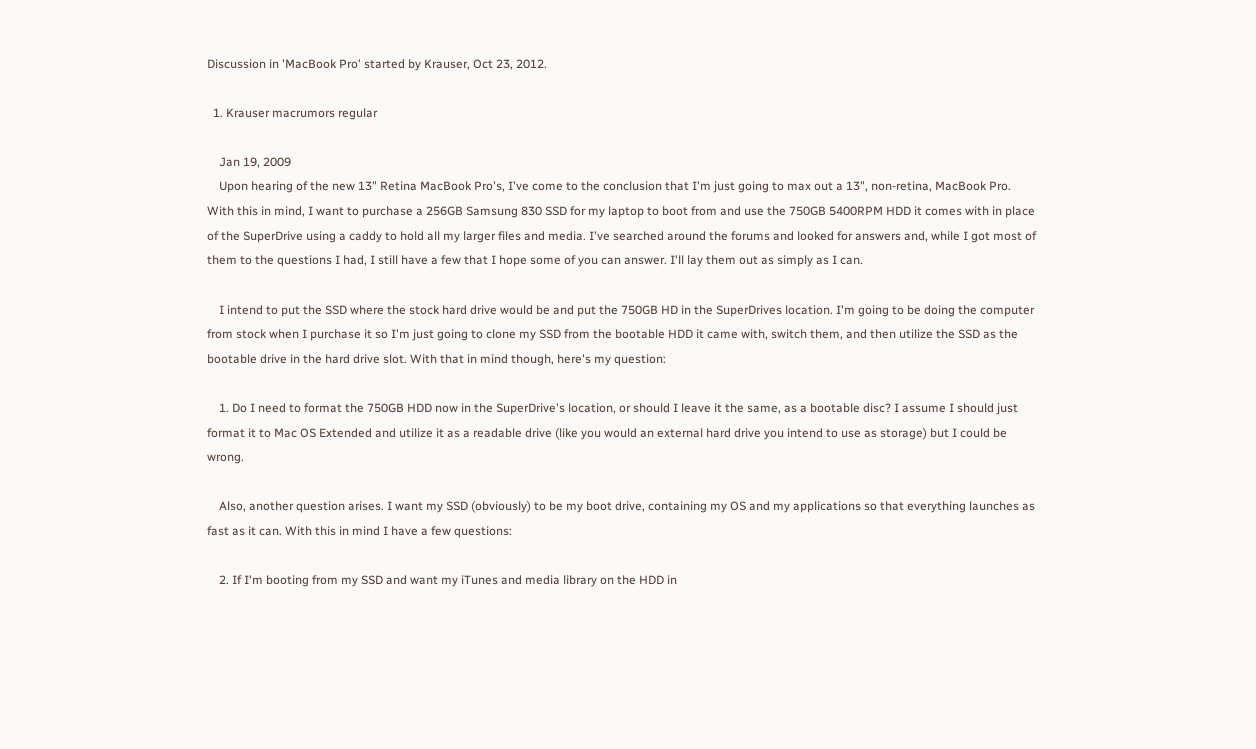Discussion in 'MacBook Pro' started by Krauser, Oct 23, 2012.

  1. Krauser macrumors regular

    Jan 19, 2009
    Upon hearing of the new 13" Retina MacBook Pro's, I've come to the conclusion that I'm just going to max out a 13", non-retina, MacBook Pro. With this in mind, I want to purchase a 256GB Samsung 830 SSD for my laptop to boot from and use the 750GB 5400RPM HDD it comes with in place of the SuperDrive using a caddy to hold all my larger files and media. I've searched around the forums and looked for answers and, while I got most of them to the questions I had, I still have a few that I hope some of you can answer. I'll lay them out as simply as I can.

    I intend to put the SSD where the stock hard drive would be and put the 750GB HD in the SuperDrives location. I'm going to be doing the computer from stock when I purchase it so I'm just going to clone my SSD from the bootable HDD it came with, switch them, and then utilize the SSD as the bootable drive in the hard drive slot. With that in mind though, here's my question:

    1. Do I need to format the 750GB HDD now in the SuperDrive's location, or should I leave it the same, as a bootable disc? I assume I should just format it to Mac OS Extended and utilize it as a readable drive (like you would an external hard drive you intend to use as storage) but I could be wrong.

    Also, another question arises. I want my SSD (obviously) to be my boot drive, containing my OS and my applications so that everything launches as fast as it can. With this in mind I have a few questions:

    2. If I'm booting from my SSD and want my iTunes and media library on the HDD in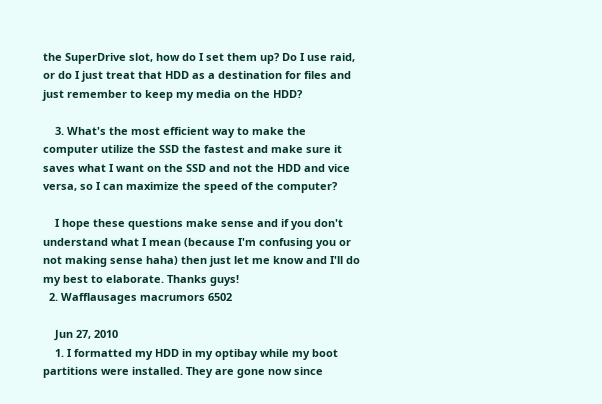the SuperDrive slot, how do I set them up? Do I use raid, or do I just treat that HDD as a destination for files and just remember to keep my media on the HDD?

    3. What's the most efficient way to make the computer utilize the SSD the fastest and make sure it saves what I want on the SSD and not the HDD and vice versa, so I can maximize the speed of the computer?

    I hope these questions make sense and if you don't understand what I mean (because I'm confusing you or not making sense haha) then just let me know and I'll do my best to elaborate. Thanks guys!
  2. Wafflausages macrumors 6502

    Jun 27, 2010
    1. I formatted my HDD in my optibay while my boot partitions were installed. They are gone now since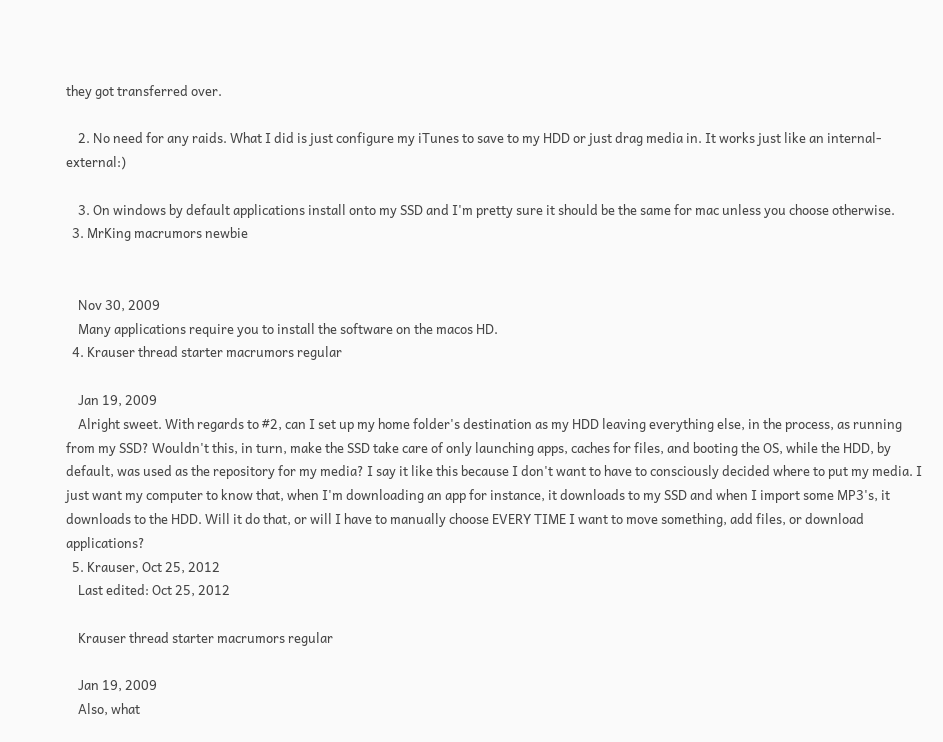they got transferred over.

    2. No need for any raids. What I did is just configure my iTunes to save to my HDD or just drag media in. It works just like an internal-external:)

    3. On windows by default applications install onto my SSD and I'm pretty sure it should be the same for mac unless you choose otherwise.
  3. MrKing macrumors newbie


    Nov 30, 2009
    Many applications require you to install the software on the macos HD.
  4. Krauser thread starter macrumors regular

    Jan 19, 2009
    Alright sweet. With regards to #2, can I set up my home folder's destination as my HDD leaving everything else, in the process, as running from my SSD? Wouldn't this, in turn, make the SSD take care of only launching apps, caches for files, and booting the OS, while the HDD, by default, was used as the repository for my media? I say it like this because I don't want to have to consciously decided where to put my media. I just want my computer to know that, when I'm downloading an app for instance, it downloads to my SSD and when I import some MP3's, it downloads to the HDD. Will it do that, or will I have to manually choose EVERY TIME I want to move something, add files, or download applications?
  5. Krauser, Oct 25, 2012
    Last edited: Oct 25, 2012

    Krauser thread starter macrumors regular

    Jan 19, 2009
    Also, what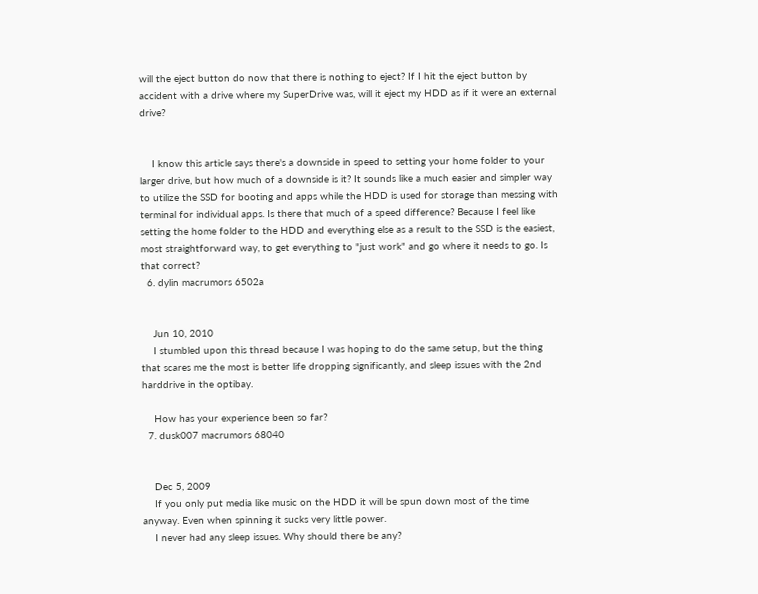will the eject button do now that there is nothing to eject? If I hit the eject button by accident with a drive where my SuperDrive was, will it eject my HDD as if it were an external drive?


    I know this article says there's a downside in speed to setting your home folder to your larger drive, but how much of a downside is it? It sounds like a much easier and simpler way to utilize the SSD for booting and apps while the HDD is used for storage than messing with terminal for individual apps. Is there that much of a speed difference? Because I feel like setting the home folder to the HDD and everything else as a result to the SSD is the easiest, most straightforward way, to get everything to "just work" and go where it needs to go. Is that correct?
  6. dylin macrumors 6502a


    Jun 10, 2010
    I stumbled upon this thread because I was hoping to do the same setup, but the thing that scares me the most is better life dropping significantly, and sleep issues with the 2nd harddrive in the optibay.

    How has your experience been so far?
  7. dusk007 macrumors 68040


    Dec 5, 2009
    If you only put media like music on the HDD it will be spun down most of the time anyway. Even when spinning it sucks very little power.
    I never had any sleep issues. Why should there be any?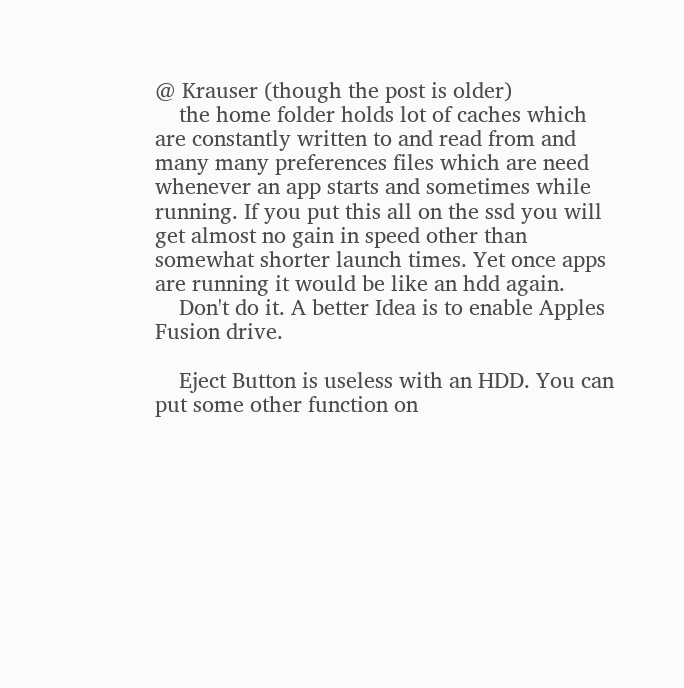@ Krauser (though the post is older)
    the home folder holds lot of caches which are constantly written to and read from and many many preferences files which are need whenever an app starts and sometimes while running. If you put this all on the ssd you will get almost no gain in speed other than somewhat shorter launch times. Yet once apps are running it would be like an hdd again.
    Don't do it. A better Idea is to enable Apples Fusion drive.

    Eject Button is useless with an HDD. You can put some other function on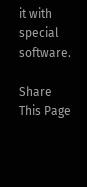it with special software.

Share This Page